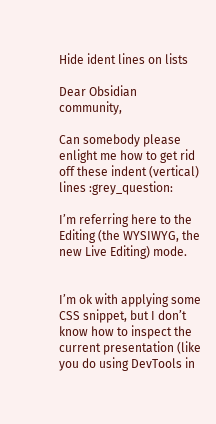Hide ident lines on lists

Dear Obsidian community,

Can somebody please enlight me how to get rid off these indent (vertical) lines :grey_question:

I’m referring here to the Editing (the WYSIWYG, the new Live Editing) mode.


I’m ok with applying some CSS snippet, but I don’t know how to inspect the current presentation (like you do using DevTools in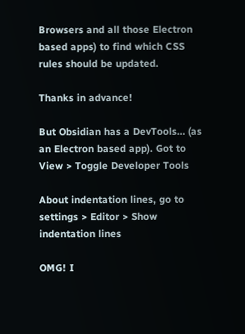Browsers and all those Electron based apps) to find which CSS rules should be updated.

Thanks in advance!

But Obsidian has a DevTools… (as an Electron based app). Got to View > Toggle Developer Tools

About indentation lines, go to settings > Editor > Show indentation lines

OMG! I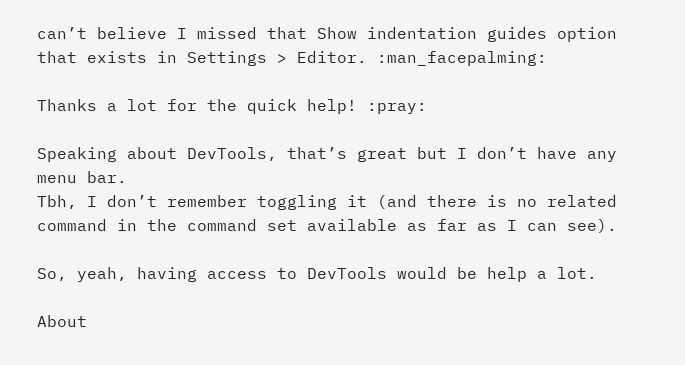can’t believe I missed that Show indentation guides option that exists in Settings > Editor. :man_facepalming:

Thanks a lot for the quick help! :pray:

Speaking about DevTools, that’s great but I don’t have any menu bar.
Tbh, I don’t remember toggling it (and there is no related command in the command set available as far as I can see).

So, yeah, having access to DevTools would be help a lot.

About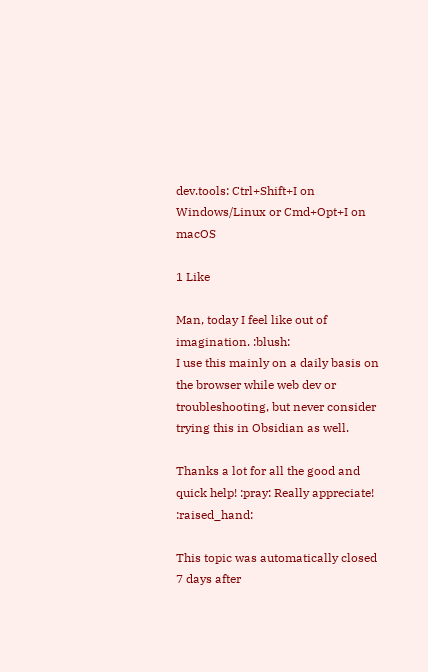dev.tools: Ctrl+Shift+I on Windows/Linux or Cmd+Opt+I on macOS

1 Like

Man, today I feel like out of imagination. :blush:
I use this mainly on a daily basis on the browser while web dev or troubleshooting, but never consider trying this in Obsidian as well.

Thanks a lot for all the good and quick help! :pray: Really appreciate! :raised_hand:

This topic was automatically closed 7 days after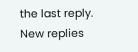the last reply. New replies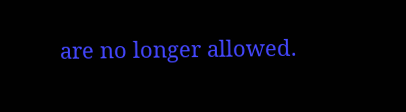are no longer allowed.